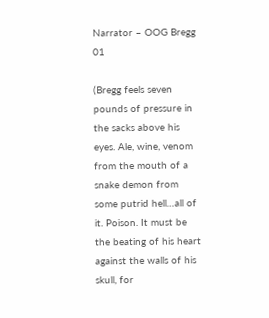Narrator – OOG Bregg 01

(Bregg feels seven pounds of pressure in the sacks above his eyes. Ale, wine, venom from the mouth of a snake demon from some putrid hell…all of it. Poison. It must be the beating of his heart against the walls of his skull, for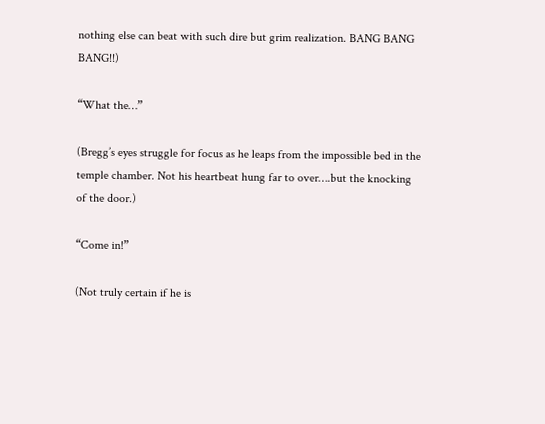nothing else can beat with such dire but grim realization. BANG BANG BANG!!)

“What the…”

(Bregg’s eyes struggle for focus as he leaps from the impossible bed in the temple chamber. Not his heartbeat hung far to over….but the knocking of the door.)

“Come in!”

(Not truly certain if he is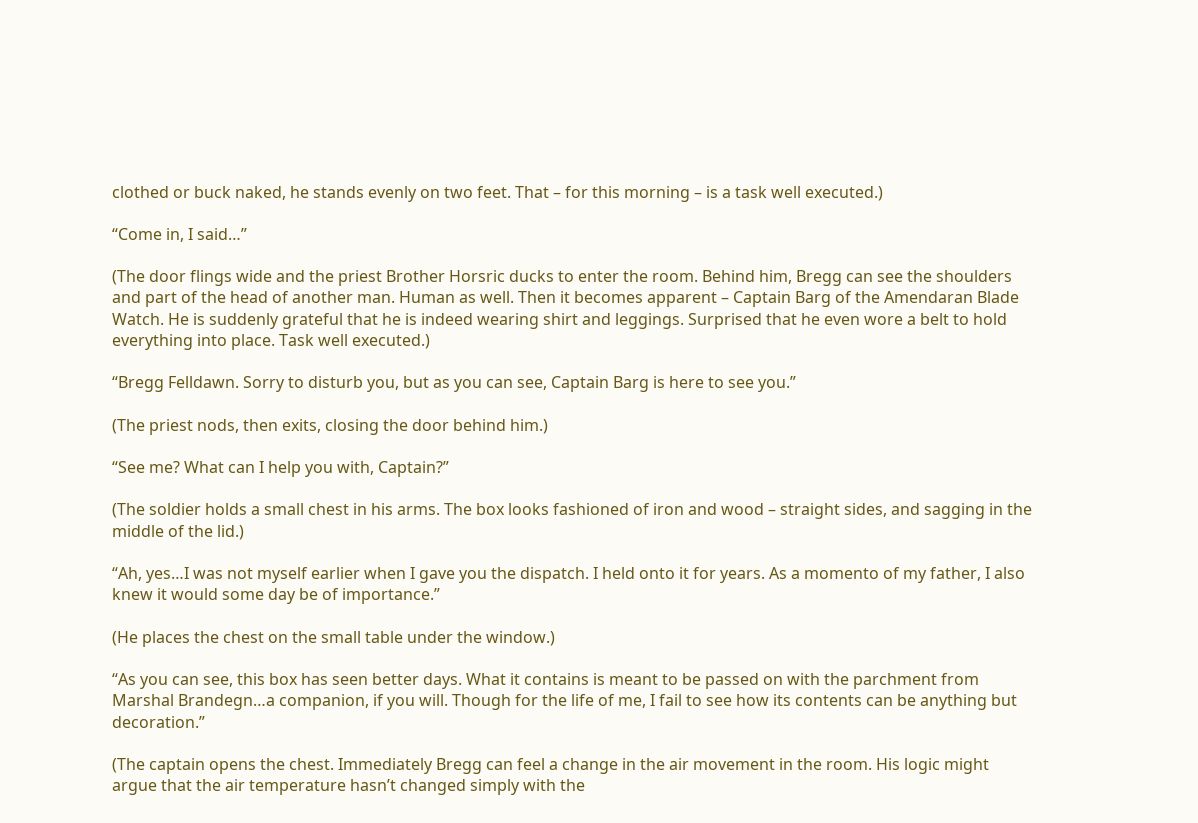clothed or buck naked, he stands evenly on two feet. That – for this morning – is a task well executed.)

“Come in, I said…”

(The door flings wide and the priest Brother Horsric ducks to enter the room. Behind him, Bregg can see the shoulders and part of the head of another man. Human as well. Then it becomes apparent – Captain Barg of the Amendaran Blade Watch. He is suddenly grateful that he is indeed wearing shirt and leggings. Surprised that he even wore a belt to hold everything into place. Task well executed.)

“Bregg Felldawn. Sorry to disturb you, but as you can see, Captain Barg is here to see you.”

(The priest nods, then exits, closing the door behind him.)

“See me? What can I help you with, Captain?”

(The soldier holds a small chest in his arms. The box looks fashioned of iron and wood – straight sides, and sagging in the middle of the lid.)

“Ah, yes…I was not myself earlier when I gave you the dispatch. I held onto it for years. As a momento of my father, I also knew it would some day be of importance.”

(He places the chest on the small table under the window.)

“As you can see, this box has seen better days. What it contains is meant to be passed on with the parchment from Marshal Brandegn…a companion, if you will. Though for the life of me, I fail to see how its contents can be anything but decoration.”

(The captain opens the chest. Immediately Bregg can feel a change in the air movement in the room. His logic might argue that the air temperature hasn’t changed simply with the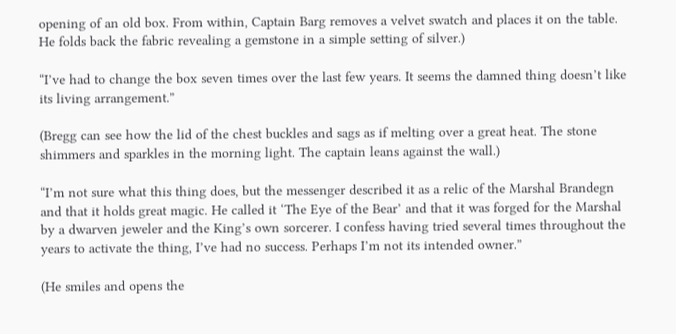opening of an old box. From within, Captain Barg removes a velvet swatch and places it on the table. He folds back the fabric revealing a gemstone in a simple setting of silver.)

“I’ve had to change the box seven times over the last few years. It seems the damned thing doesn’t like its living arrangement.”

(Bregg can see how the lid of the chest buckles and sags as if melting over a great heat. The stone shimmers and sparkles in the morning light. The captain leans against the wall.)

“I’m not sure what this thing does, but the messenger described it as a relic of the Marshal Brandegn and that it holds great magic. He called it ‘The Eye of the Bear’ and that it was forged for the Marshal by a dwarven jeweler and the King’s own sorcerer. I confess having tried several times throughout the years to activate the thing, I’ve had no success. Perhaps I’m not its intended owner.”

(He smiles and opens the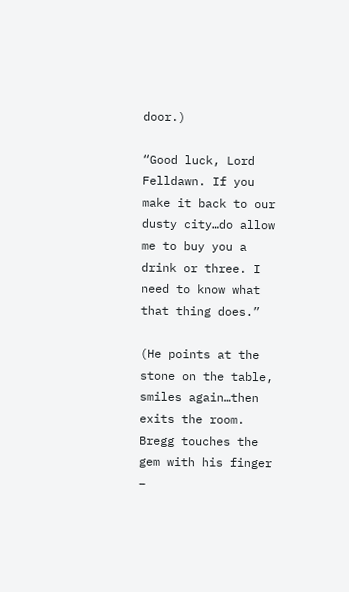door.)

“Good luck, Lord Felldawn. If you make it back to our dusty city…do allow me to buy you a drink or three. I need to know what that thing does.”

(He points at the stone on the table, smiles again…then exits the room. Bregg touches the gem with his finger –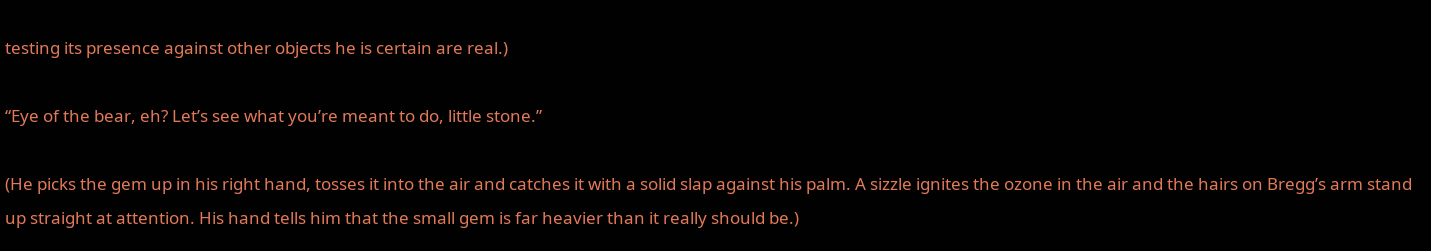testing its presence against other objects he is certain are real.)

“Eye of the bear, eh? Let’s see what you’re meant to do, little stone.”

(He picks the gem up in his right hand, tosses it into the air and catches it with a solid slap against his palm. A sizzle ignites the ozone in the air and the hairs on Bregg’s arm stand up straight at attention. His hand tells him that the small gem is far heavier than it really should be.)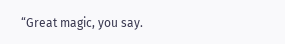“Great magic, you say.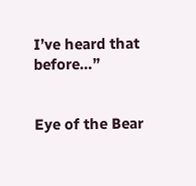I’ve heard that before…”


Eye of the Bear